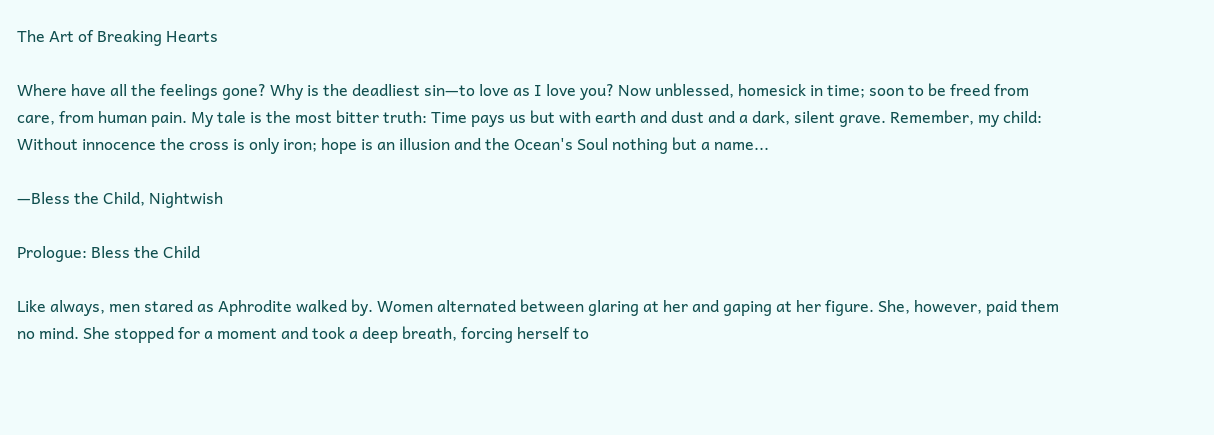The Art of Breaking Hearts

Where have all the feelings gone? Why is the deadliest sin—to love as I love you? Now unblessed, homesick in time; soon to be freed from care, from human pain. My tale is the most bitter truth: Time pays us but with earth and dust and a dark, silent grave. Remember, my child: Without innocence the cross is only iron; hope is an illusion and the Ocean's Soul nothing but a name...

—Bless the Child, Nightwish

Prologue: Bless the Child

Like always, men stared as Aphrodite walked by. Women alternated between glaring at her and gaping at her figure. She, however, paid them no mind. She stopped for a moment and took a deep breath, forcing herself to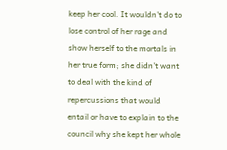keep her cool. It wouldn't do to lose control of her rage and show herself to the mortals in her true form; she didn't want to deal with the kind of repercussions that would entail or have to explain to the council why she kept her whole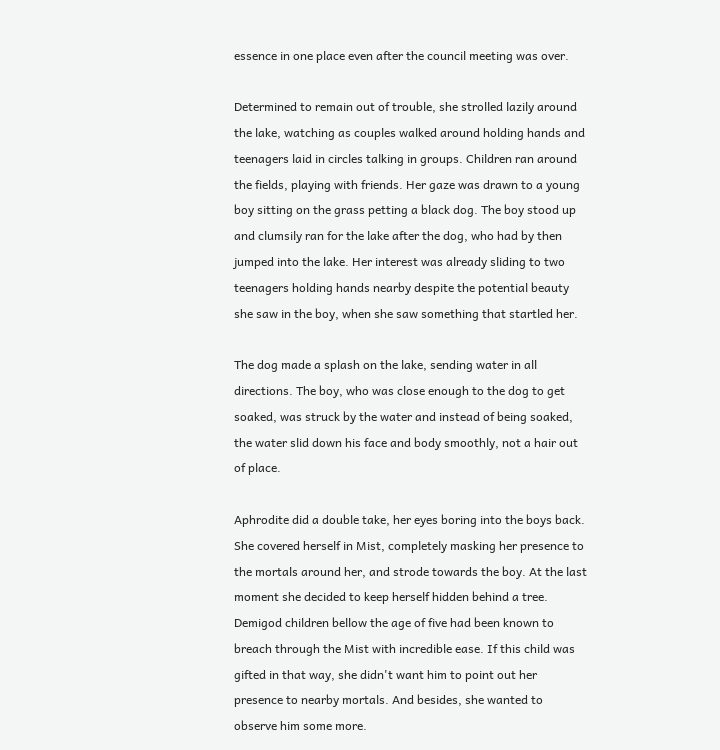essence in one place even after the council meeting was over.

Determined to remain out of trouble, she strolled lazily around the lake, watching as couples walked around holding hands and teenagers laid in circles talking in groups. Children ran around the fields, playing with friends. Her gaze was drawn to a young boy sitting on the grass petting a black dog. The boy stood up and clumsily ran for the lake after the dog, who had by then jumped into the lake. Her interest was already sliding to two teenagers holding hands nearby despite the potential beauty she saw in the boy, when she saw something that startled her.

The dog made a splash on the lake, sending water in all directions. The boy, who was close enough to the dog to get soaked, was struck by the water and instead of being soaked, the water slid down his face and body smoothly, not a hair out of place.

Aphrodite did a double take, her eyes boring into the boys back. She covered herself in Mist, completely masking her presence to the mortals around her, and strode towards the boy. At the last moment she decided to keep herself hidden behind a tree. Demigod children bellow the age of five had been known to breach through the Mist with incredible ease. If this child was gifted in that way, she didn't want him to point out her presence to nearby mortals. And besides, she wanted to observe him some more.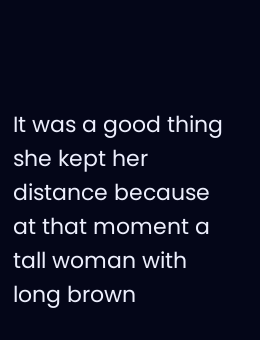It was a good thing she kept her distance because at that moment a tall woman with long brown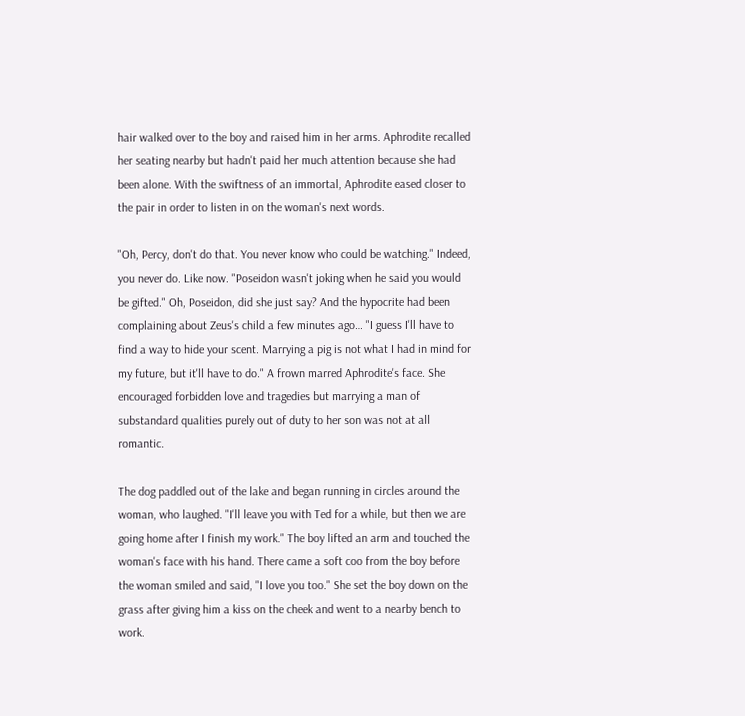hair walked over to the boy and raised him in her arms. Aphrodite recalled her seating nearby but hadn't paid her much attention because she had been alone. With the swiftness of an immortal, Aphrodite eased closer to the pair in order to listen in on the woman's next words.

"Oh, Percy, don't do that. You never know who could be watching." Indeed, you never do. Like now. "Poseidon wasn't joking when he said you would be gifted." Oh, Poseidon, did she just say? And the hypocrite had been complaining about Zeus's child a few minutes ago… "I guess I'll have to find a way to hide your scent. Marrying a pig is not what I had in mind for my future, but it'll have to do." A frown marred Aphrodite's face. She encouraged forbidden love and tragedies but marrying a man of substandard qualities purely out of duty to her son was not at all romantic.

The dog paddled out of the lake and began running in circles around the woman, who laughed. "I'll leave you with Ted for a while, but then we are going home after I finish my work." The boy lifted an arm and touched the woman's face with his hand. There came a soft coo from the boy before the woman smiled and said, "I love you too." She set the boy down on the grass after giving him a kiss on the cheek and went to a nearby bench to work.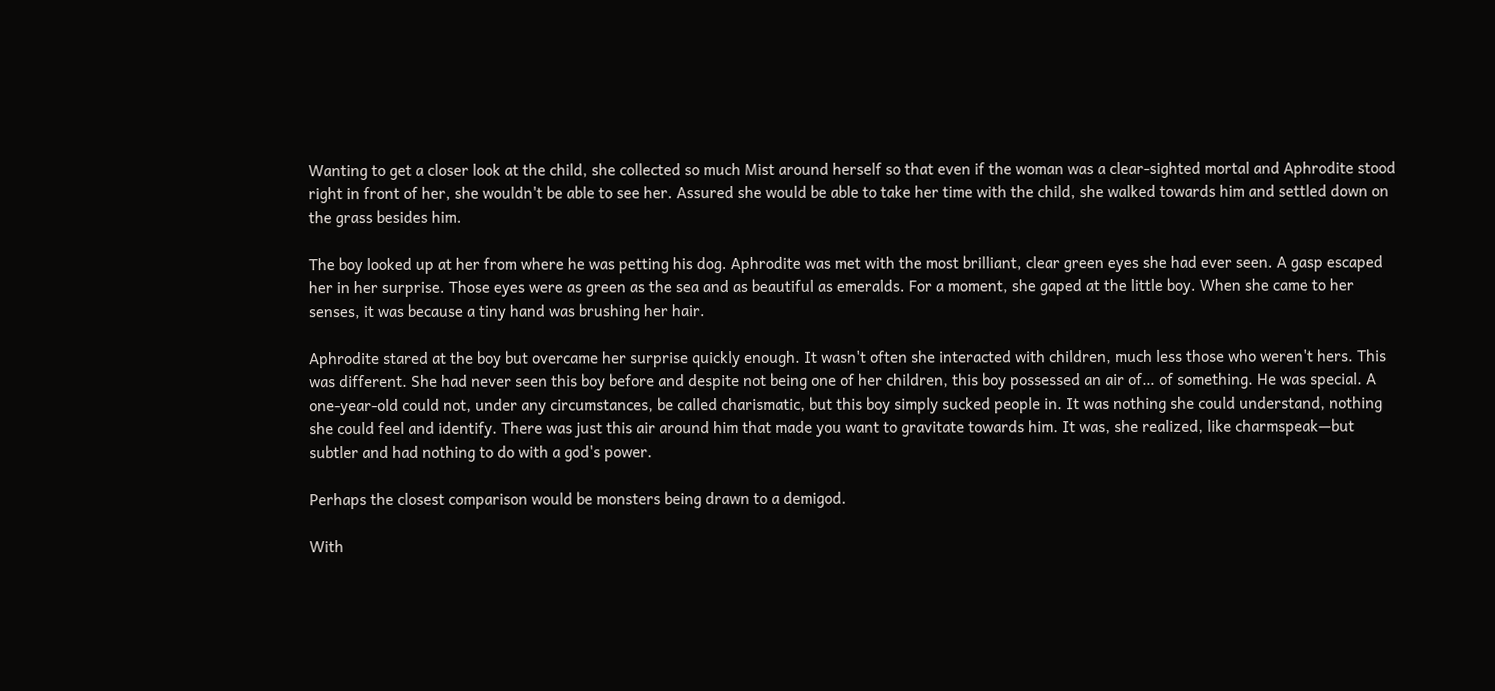Wanting to get a closer look at the child, she collected so much Mist around herself so that even if the woman was a clear-sighted mortal and Aphrodite stood right in front of her, she wouldn't be able to see her. Assured she would be able to take her time with the child, she walked towards him and settled down on the grass besides him.

The boy looked up at her from where he was petting his dog. Aphrodite was met with the most brilliant, clear green eyes she had ever seen. A gasp escaped her in her surprise. Those eyes were as green as the sea and as beautiful as emeralds. For a moment, she gaped at the little boy. When she came to her senses, it was because a tiny hand was brushing her hair.

Aphrodite stared at the boy but overcame her surprise quickly enough. It wasn't often she interacted with children, much less those who weren't hers. This was different. She had never seen this boy before and despite not being one of her children, this boy possessed an air of… of something. He was special. A one-year-old could not, under any circumstances, be called charismatic, but this boy simply sucked people in. It was nothing she could understand, nothing she could feel and identify. There was just this air around him that made you want to gravitate towards him. It was, she realized, like charmspeak—but subtler and had nothing to do with a god's power.

Perhaps the closest comparison would be monsters being drawn to a demigod.

With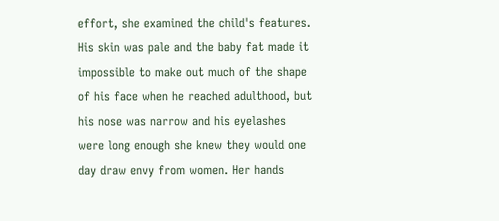effort, she examined the child's features. His skin was pale and the baby fat made it impossible to make out much of the shape of his face when he reached adulthood, but his nose was narrow and his eyelashes were long enough she knew they would one day draw envy from women. Her hands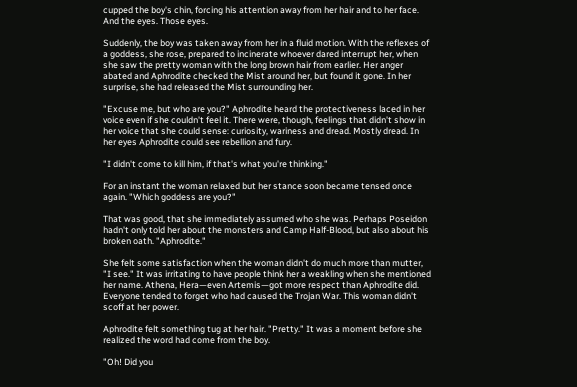cupped the boy's chin, forcing his attention away from her hair and to her face. And the eyes. Those eyes.

Suddenly, the boy was taken away from her in a fluid motion. With the reflexes of a goddess, she rose, prepared to incinerate whoever dared interrupt her, when she saw the pretty woman with the long brown hair from earlier. Her anger abated and Aphrodite checked the Mist around her, but found it gone. In her surprise, she had released the Mist surrounding her.

"Excuse me, but who are you?" Aphrodite heard the protectiveness laced in her voice even if she couldn't feel it. There were, though, feelings that didn't show in her voice that she could sense: curiosity, wariness and dread. Mostly dread. In her eyes Aphrodite could see rebellion and fury.

"I didn't come to kill him, if that's what you're thinking."

For an instant the woman relaxed but her stance soon became tensed once again. "Which goddess are you?"

That was good, that she immediately assumed who she was. Perhaps Poseidon hadn't only told her about the monsters and Camp Half-Blood, but also about his broken oath. "Aphrodite."

She felt some satisfaction when the woman didn't do much more than mutter, "I see." It was irritating to have people think her a weakling when she mentioned her name. Athena, Hera—even Artemis—got more respect than Aphrodite did. Everyone tended to forget who had caused the Trojan War. This woman didn't scoff at her power.

Aphrodite felt something tug at her hair. "Pretty." It was a moment before she realized the word had come from the boy.

"Oh! Did you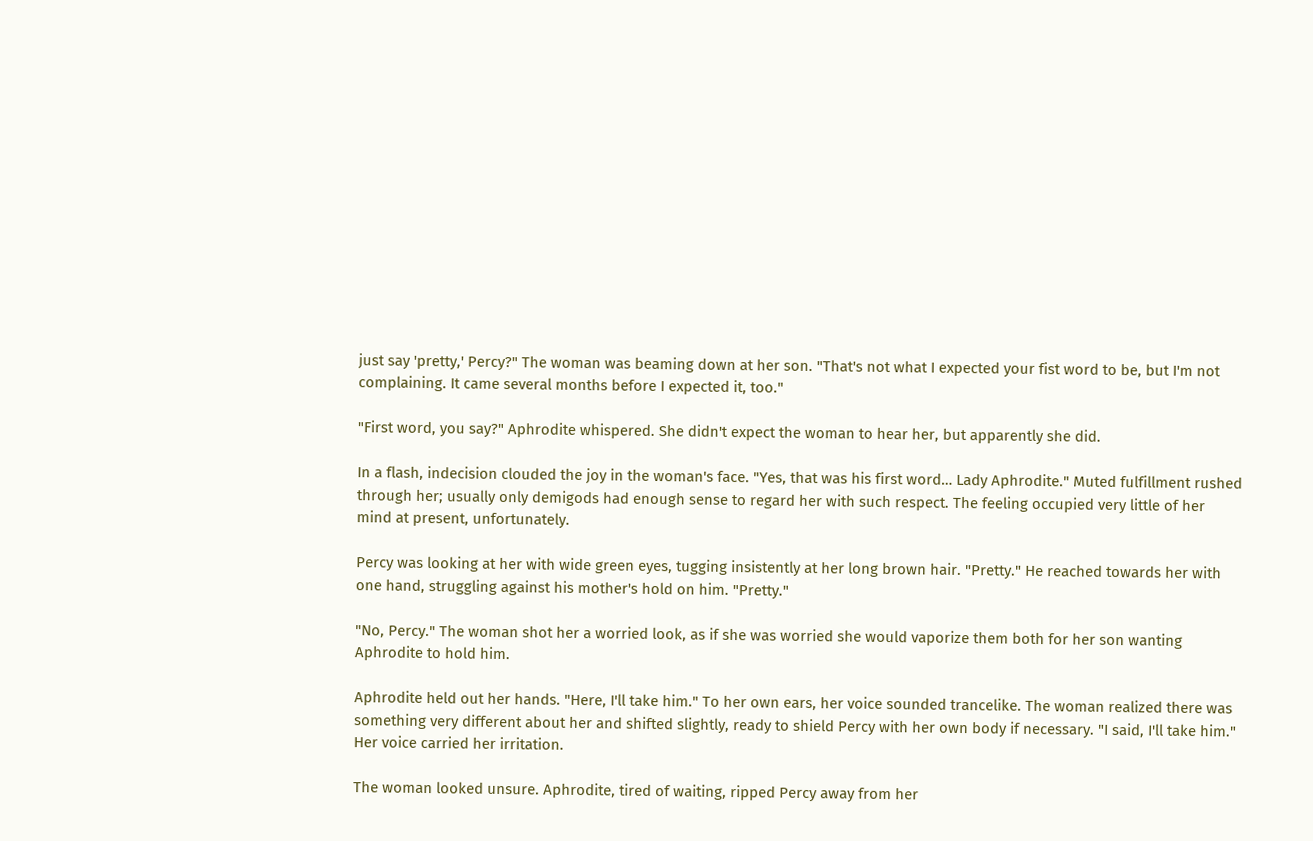just say 'pretty,' Percy?" The woman was beaming down at her son. "That's not what I expected your fist word to be, but I'm not complaining. It came several months before I expected it, too."

"First word, you say?" Aphrodite whispered. She didn't expect the woman to hear her, but apparently she did.

In a flash, indecision clouded the joy in the woman's face. "Yes, that was his first word… Lady Aphrodite." Muted fulfillment rushed through her; usually only demigods had enough sense to regard her with such respect. The feeling occupied very little of her mind at present, unfortunately.

Percy was looking at her with wide green eyes, tugging insistently at her long brown hair. "Pretty." He reached towards her with one hand, struggling against his mother's hold on him. "Pretty."

"No, Percy." The woman shot her a worried look, as if she was worried she would vaporize them both for her son wanting Aphrodite to hold him.

Aphrodite held out her hands. "Here, I'll take him." To her own ears, her voice sounded trancelike. The woman realized there was something very different about her and shifted slightly, ready to shield Percy with her own body if necessary. "I said, I'll take him." Her voice carried her irritation.

The woman looked unsure. Aphrodite, tired of waiting, ripped Percy away from her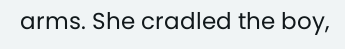arms. She cradled the boy,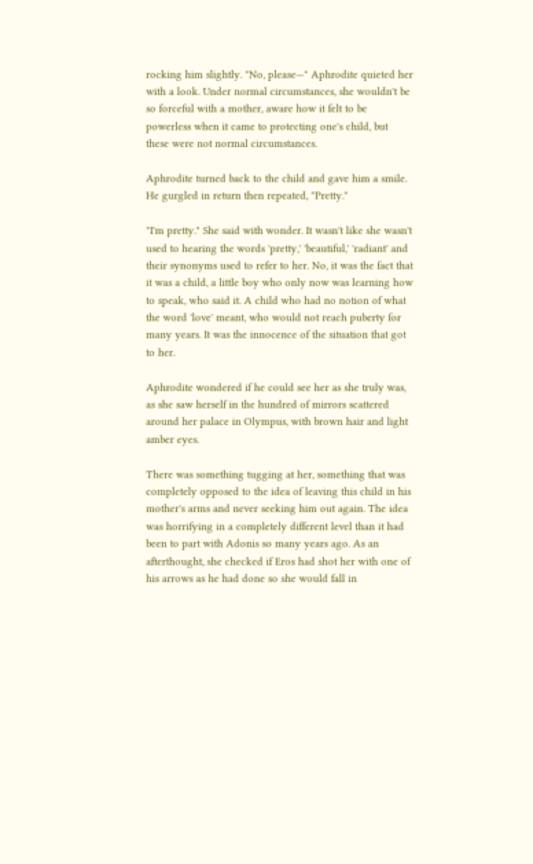rocking him slightly. "No, please—" Aphrodite quieted her with a look. Under normal circumstances, she wouldn't be so forceful with a mother, aware how it felt to be powerless when it came to protecting one's child, but these were not normal circumstances.

Aphrodite turned back to the child and gave him a smile. He gurgled in return then repeated, "Pretty."

"I'm pretty." She said with wonder. It wasn't like she wasn't used to hearing the words 'pretty,' 'beautiful,' 'radiant' and their synonyms used to refer to her. No, it was the fact that it was a child, a little boy who only now was learning how to speak, who said it. A child who had no notion of what the word 'love' meant, who would not reach puberty for many years. It was the innocence of the situation that got to her.

Aphrodite wondered if he could see her as she truly was, as she saw herself in the hundred of mirrors scattered around her palace in Olympus, with brown hair and light amber eyes.

There was something tugging at her, something that was completely opposed to the idea of leaving this child in his mother's arms and never seeking him out again. The idea was horrifying in a completely different level than it had been to part with Adonis so many years ago. As an afterthought, she checked if Eros had shot her with one of his arrows as he had done so she would fall in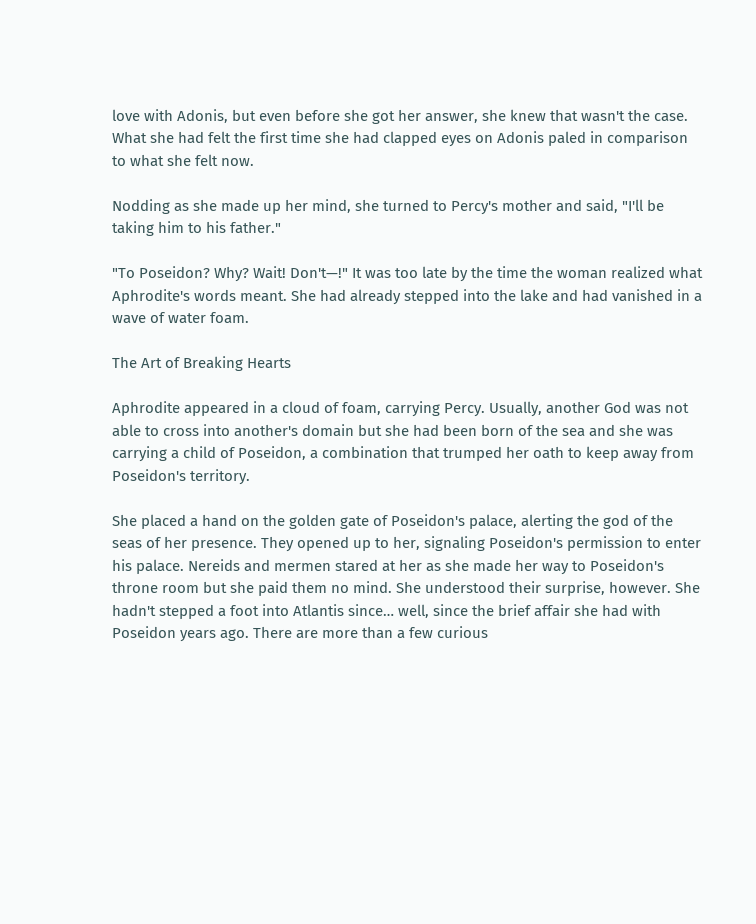love with Adonis, but even before she got her answer, she knew that wasn't the case. What she had felt the first time she had clapped eyes on Adonis paled in comparison to what she felt now.

Nodding as she made up her mind, she turned to Percy's mother and said, "I'll be taking him to his father."

"To Poseidon? Why? Wait! Don't—!" It was too late by the time the woman realized what Aphrodite's words meant. She had already stepped into the lake and had vanished in a wave of water foam.

The Art of Breaking Hearts

Aphrodite appeared in a cloud of foam, carrying Percy. Usually, another God was not able to cross into another's domain but she had been born of the sea and she was carrying a child of Poseidon, a combination that trumped her oath to keep away from Poseidon's territory.

She placed a hand on the golden gate of Poseidon's palace, alerting the god of the seas of her presence. They opened up to her, signaling Poseidon's permission to enter his palace. Nereids and mermen stared at her as she made her way to Poseidon's throne room but she paid them no mind. She understood their surprise, however. She hadn't stepped a foot into Atlantis since… well, since the brief affair she had with Poseidon years ago. There are more than a few curious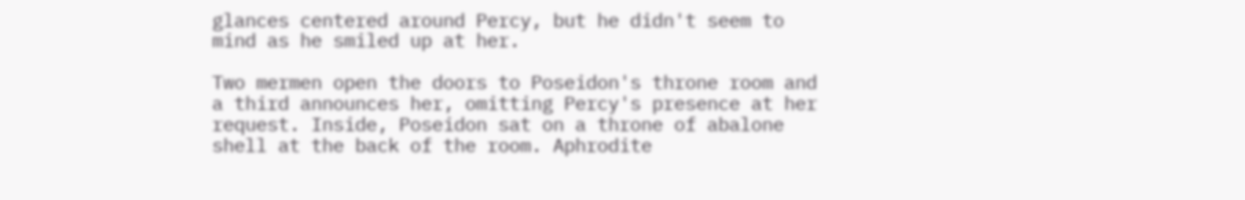glances centered around Percy, but he didn't seem to mind as he smiled up at her.

Two mermen open the doors to Poseidon's throne room and a third announces her, omitting Percy's presence at her request. Inside, Poseidon sat on a throne of abalone shell at the back of the room. Aphrodite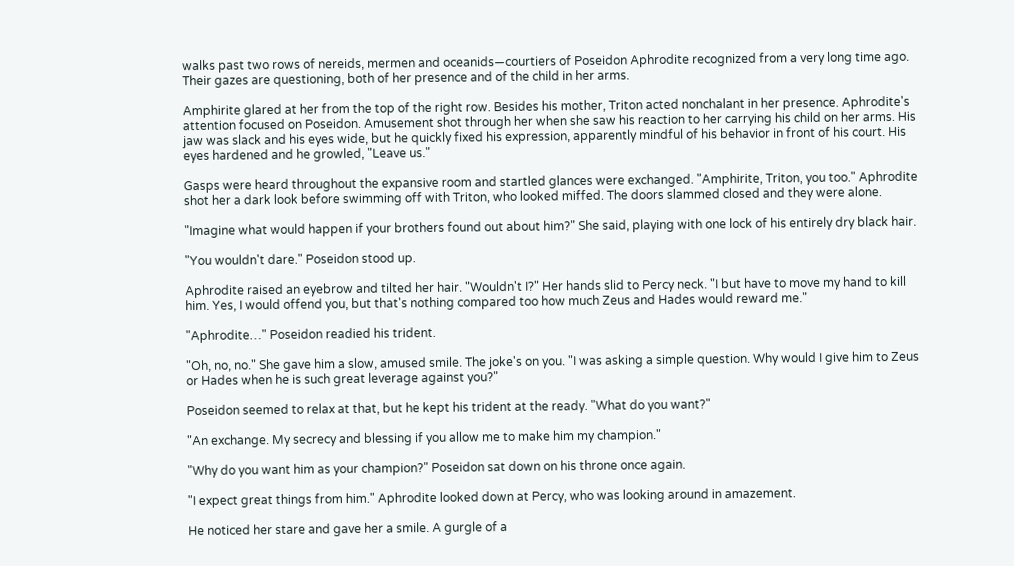walks past two rows of nereids, mermen and oceanids—courtiers of Poseidon Aphrodite recognized from a very long time ago. Their gazes are questioning, both of her presence and of the child in her arms.

Amphirite glared at her from the top of the right row. Besides his mother, Triton acted nonchalant in her presence. Aphrodite's attention focused on Poseidon. Amusement shot through her when she saw his reaction to her carrying his child on her arms. His jaw was slack and his eyes wide, but he quickly fixed his expression, apparently mindful of his behavior in front of his court. His eyes hardened and he growled, "Leave us."

Gasps were heard throughout the expansive room and startled glances were exchanged. "Amphirite, Triton, you too." Aphrodite shot her a dark look before swimming off with Triton, who looked miffed. The doors slammed closed and they were alone.

"Imagine what would happen if your brothers found out about him?" She said, playing with one lock of his entirely dry black hair.

"You wouldn't dare." Poseidon stood up.

Aphrodite raised an eyebrow and tilted her hair. "Wouldn't I?" Her hands slid to Percy neck. "I but have to move my hand to kill him. Yes, I would offend you, but that's nothing compared too how much Zeus and Hades would reward me."

"Aphrodite…" Poseidon readied his trident.

"Oh, no, no." She gave him a slow, amused smile. The joke's on you. "I was asking a simple question. Why would I give him to Zeus or Hades when he is such great leverage against you?"

Poseidon seemed to relax at that, but he kept his trident at the ready. "What do you want?"

"An exchange. My secrecy and blessing if you allow me to make him my champion."

"Why do you want him as your champion?" Poseidon sat down on his throne once again.

"I expect great things from him." Aphrodite looked down at Percy, who was looking around in amazement.

He noticed her stare and gave her a smile. A gurgle of a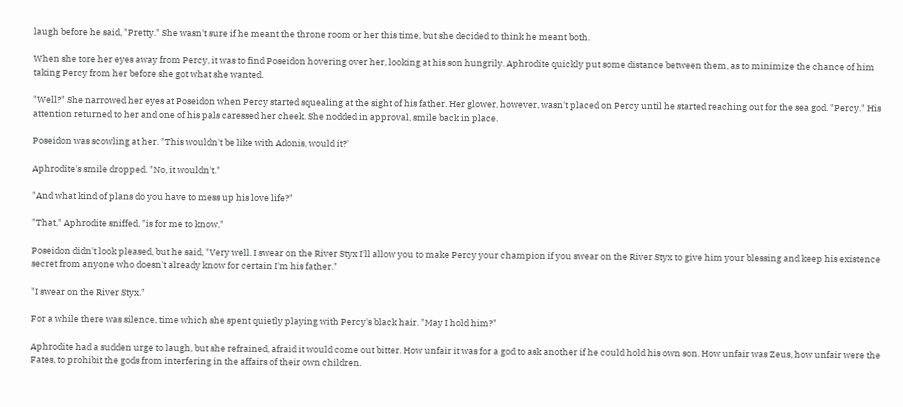laugh before he said, "Pretty." She wasn't sure if he meant the throne room or her this time, but she decided to think he meant both.

When she tore her eyes away from Percy, it was to find Poseidon hovering over her, looking at his son hungrily. Aphrodite quickly put some distance between them, as to minimize the chance of him taking Percy from her before she got what she wanted.

"Well?" She narrowed her eyes at Poseidon when Percy started squealing at the sight of his father. Her glower, however, wasn't placed on Percy until he started reaching out for the sea god. "Percy." His attention returned to her and one of his pals caressed her cheek. She nodded in approval, smile back in place.

Poseidon was scowling at her. "This wouldn't be like with Adonis, would it?'

Aphrodite's smile dropped. "No, it wouldn't."

"And what kind of plans do you have to mess up his love life?"

"That," Aphrodite sniffed, "is for me to know."

Poseidon didn't look pleased, but he said, "Very well. I swear on the River Styx I'll allow you to make Percy your champion if you swear on the River Styx to give him your blessing and keep his existence secret from anyone who doesn't already know for certain I'm his father."

"I swear on the River Styx."

For a while there was silence, time which she spent quietly playing with Percy's black hair. "May I hold him?"

Aphrodite had a sudden urge to laugh, but she refrained, afraid it would come out bitter. How unfair it was for a god to ask another if he could hold his own son. How unfair was Zeus, how unfair were the Fates, to prohibit the gods from interfering in the affairs of their own children.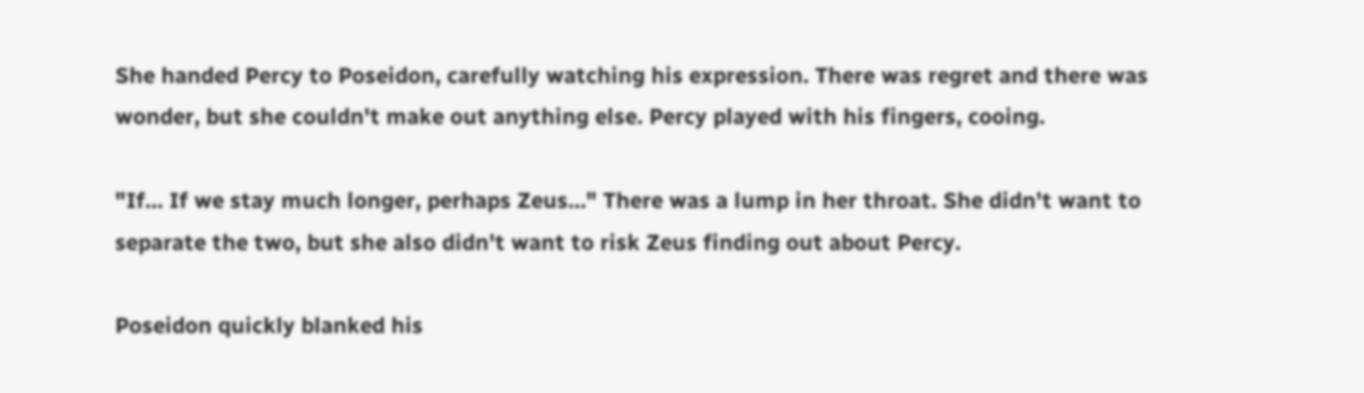She handed Percy to Poseidon, carefully watching his expression. There was regret and there was wonder, but she couldn't make out anything else. Percy played with his fingers, cooing.

"If… If we stay much longer, perhaps Zeus…" There was a lump in her throat. She didn't want to separate the two, but she also didn't want to risk Zeus finding out about Percy.

Poseidon quickly blanked his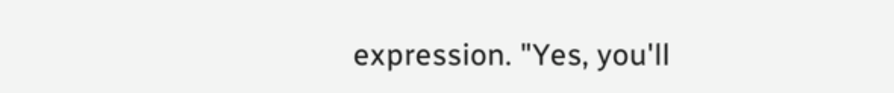expression. "Yes, you'll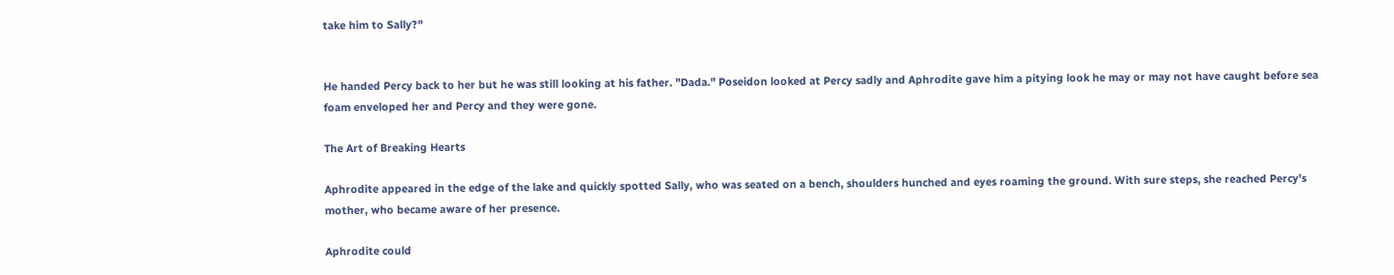take him to Sally?"


He handed Percy back to her but he was still looking at his father. "Dada." Poseidon looked at Percy sadly and Aphrodite gave him a pitying look he may or may not have caught before sea foam enveloped her and Percy and they were gone.

The Art of Breaking Hearts

Aphrodite appeared in the edge of the lake and quickly spotted Sally, who was seated on a bench, shoulders hunched and eyes roaming the ground. With sure steps, she reached Percy's mother, who became aware of her presence.

Aphrodite could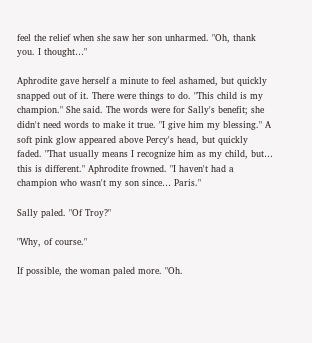feel the relief when she saw her son unharmed. "Oh, thank you. I thought…"

Aphrodite gave herself a minute to feel ashamed, but quickly snapped out of it. There were things to do. "This child is my champion." She said. The words were for Sally's benefit; she didn't need words to make it true. "I give him my blessing." A soft pink glow appeared above Percy's head, but quickly faded. "That usually means I recognize him as my child, but… this is different." Aphrodite frowned. "I haven't had a champion who wasn't my son since… Paris."

Sally paled. "Of Troy?"

"Why, of course."

If possible, the woman paled more. "Oh.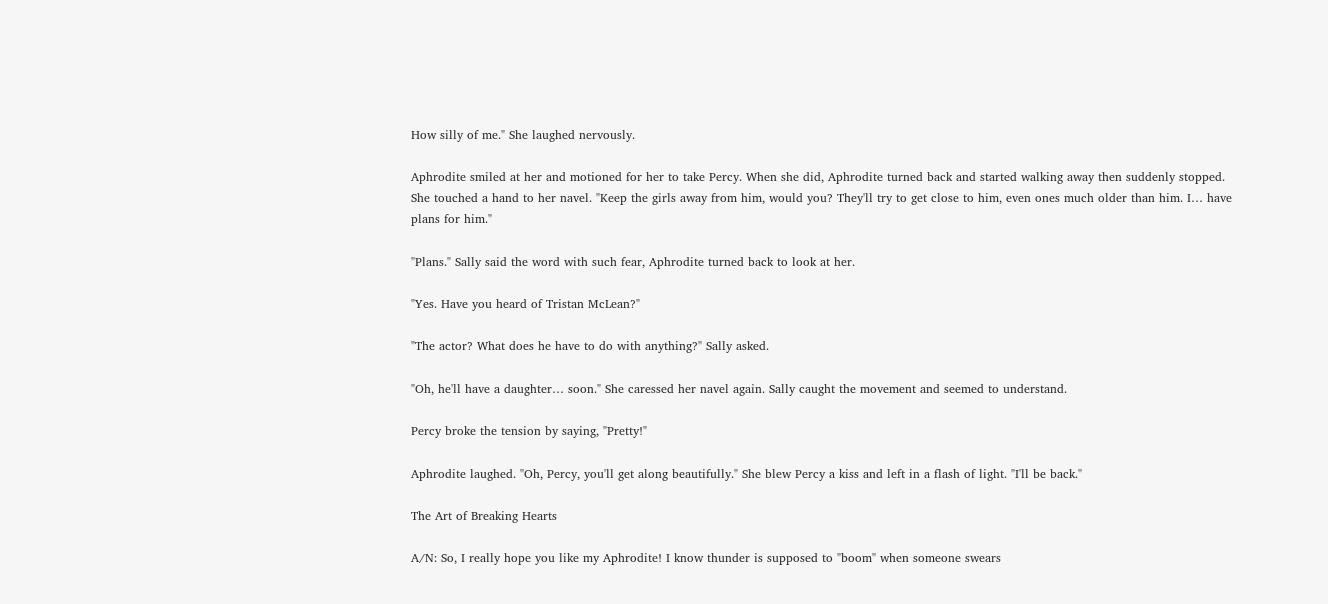How silly of me." She laughed nervously.

Aphrodite smiled at her and motioned for her to take Percy. When she did, Aphrodite turned back and started walking away then suddenly stopped. She touched a hand to her navel. "Keep the girls away from him, would you? They'll try to get close to him, even ones much older than him. I… have plans for him."

"Plans." Sally said the word with such fear, Aphrodite turned back to look at her.

"Yes. Have you heard of Tristan McLean?"

"The actor? What does he have to do with anything?" Sally asked.

"Oh, he'll have a daughter… soon." She caressed her navel again. Sally caught the movement and seemed to understand.

Percy broke the tension by saying, "Pretty!"

Aphrodite laughed. "Oh, Percy, you'll get along beautifully." She blew Percy a kiss and left in a flash of light. "I'll be back."

The Art of Breaking Hearts

A/N: So, I really hope you like my Aphrodite! I know thunder is supposed to "boom" when someone swears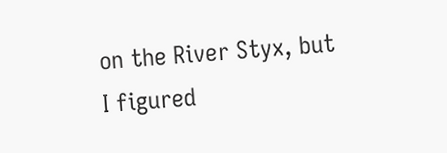on the River Styx, but I figured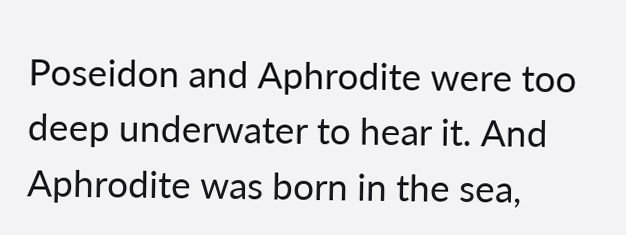Poseidon and Aphrodite were too deep underwater to hear it. And Aphrodite was born in the sea,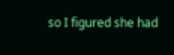so I figured she had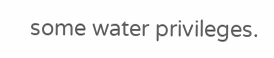some water privileges.